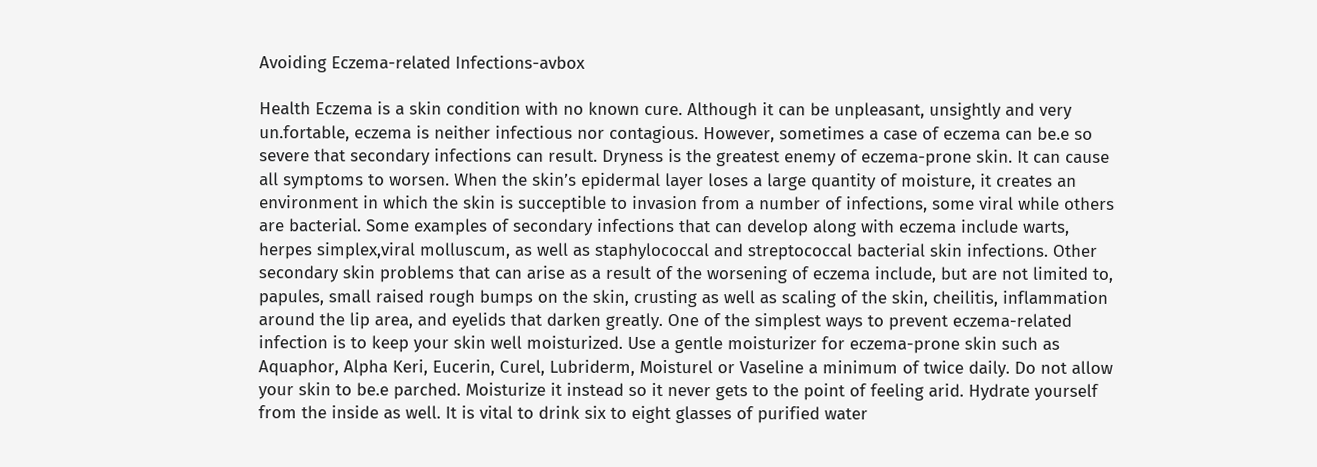Avoiding Eczema-related Infections-avbox

Health Eczema is a skin condition with no known cure. Although it can be unpleasant, unsightly and very un.fortable, eczema is neither infectious nor contagious. However, sometimes a case of eczema can be.e so severe that secondary infections can result. Dryness is the greatest enemy of eczema-prone skin. It can cause all symptoms to worsen. When the skin’s epidermal layer loses a large quantity of moisture, it creates an environment in which the skin is succeptible to invasion from a number of infections, some viral while others are bacterial. Some examples of secondary infections that can develop along with eczema include warts, herpes simplex,viral molluscum, as well as staphylococcal and streptococcal bacterial skin infections. Other secondary skin problems that can arise as a result of the worsening of eczema include, but are not limited to, papules, small raised rough bumps on the skin, crusting as well as scaling of the skin, cheilitis, inflammation around the lip area, and eyelids that darken greatly. One of the simplest ways to prevent eczema-related infection is to keep your skin well moisturized. Use a gentle moisturizer for eczema-prone skin such as Aquaphor, Alpha Keri, Eucerin, Curel, Lubriderm, Moisturel or Vaseline a minimum of twice daily. Do not allow your skin to be.e parched. Moisturize it instead so it never gets to the point of feeling arid. Hydrate yourself from the inside as well. It is vital to drink six to eight glasses of purified water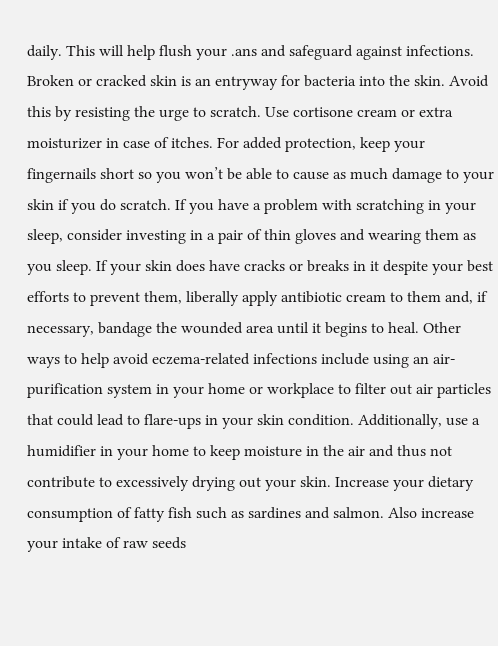daily. This will help flush your .ans and safeguard against infections. Broken or cracked skin is an entryway for bacteria into the skin. Avoid this by resisting the urge to scratch. Use cortisone cream or extra moisturizer in case of itches. For added protection, keep your fingernails short so you won’t be able to cause as much damage to your skin if you do scratch. If you have a problem with scratching in your sleep, consider investing in a pair of thin gloves and wearing them as you sleep. If your skin does have cracks or breaks in it despite your best efforts to prevent them, liberally apply antibiotic cream to them and, if necessary, bandage the wounded area until it begins to heal. Other ways to help avoid eczema-related infections include using an air-purification system in your home or workplace to filter out air particles that could lead to flare-ups in your skin condition. Additionally, use a humidifier in your home to keep moisture in the air and thus not contribute to excessively drying out your skin. Increase your dietary consumption of fatty fish such as sardines and salmon. Also increase your intake of raw seeds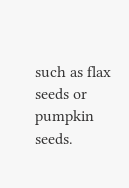such as flax seeds or pumpkin seeds.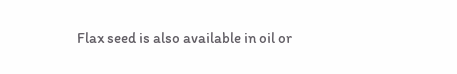Flax seed is also available in oil or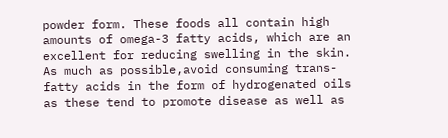powder form. These foods all contain high amounts of omega-3 fatty acids, which are an excellent for reducing swelling in the skin. As much as possible,avoid consuming trans-fatty acids in the form of hydrogenated oils as these tend to promote disease as well as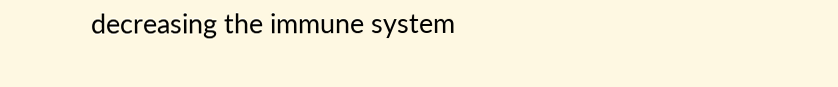decreasing the immune system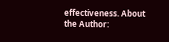effectiveness. About the Author: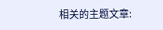相关的主题文章: